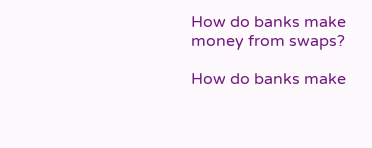How do banks make money from swaps?

How do banks make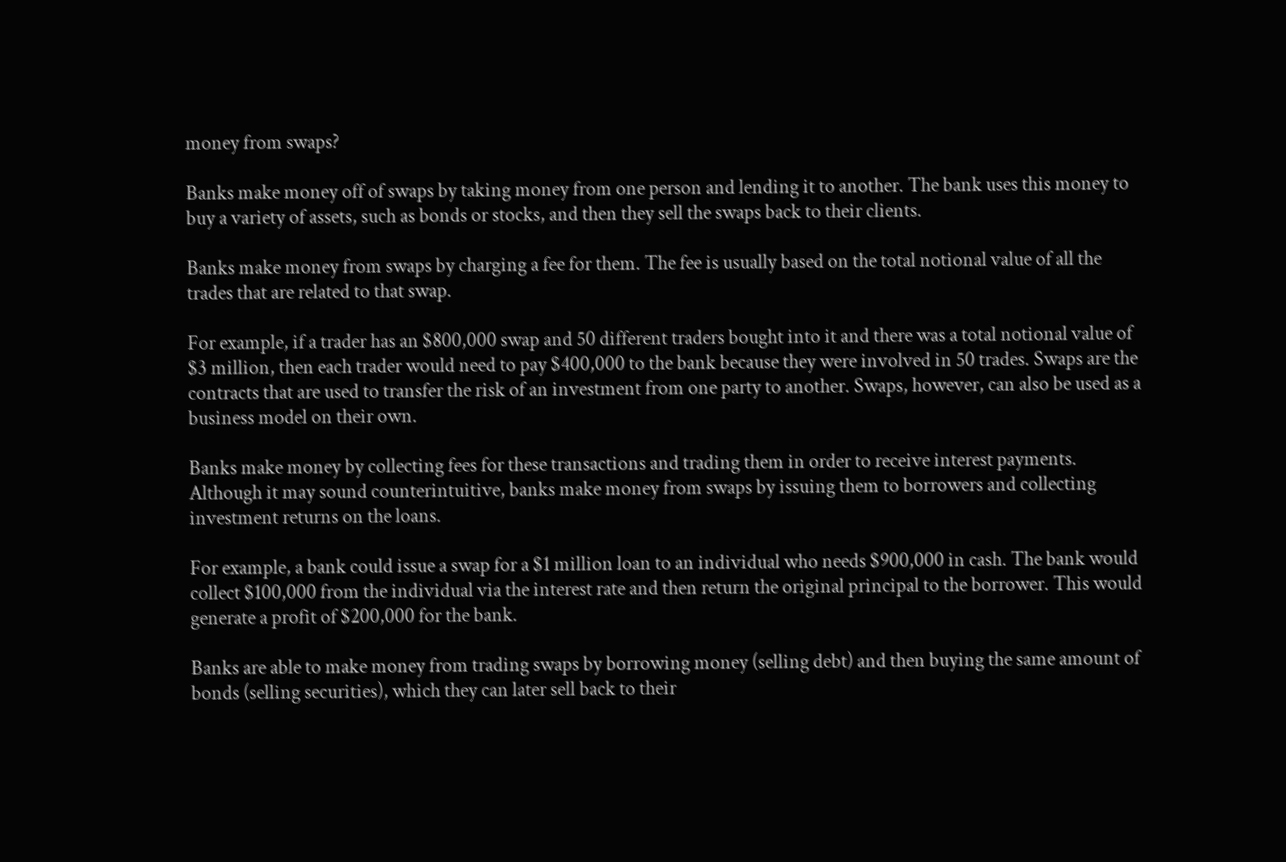money from swaps?

Banks make money off of swaps by taking money from one person and lending it to another. The bank uses this money to buy a variety of assets, such as bonds or stocks, and then they sell the swaps back to their clients.

Banks make money from swaps by charging a fee for them. The fee is usually based on the total notional value of all the trades that are related to that swap.

For example, if a trader has an $800,000 swap and 50 different traders bought into it and there was a total notional value of $3 million, then each trader would need to pay $400,000 to the bank because they were involved in 50 trades. Swaps are the contracts that are used to transfer the risk of an investment from one party to another. Swaps, however, can also be used as a business model on their own.

Banks make money by collecting fees for these transactions and trading them in order to receive interest payments. Although it may sound counterintuitive, banks make money from swaps by issuing them to borrowers and collecting investment returns on the loans.

For example, a bank could issue a swap for a $1 million loan to an individual who needs $900,000 in cash. The bank would collect $100,000 from the individual via the interest rate and then return the original principal to the borrower. This would generate a profit of $200,000 for the bank.

Banks are able to make money from trading swaps by borrowing money (selling debt) and then buying the same amount of bonds (selling securities), which they can later sell back to their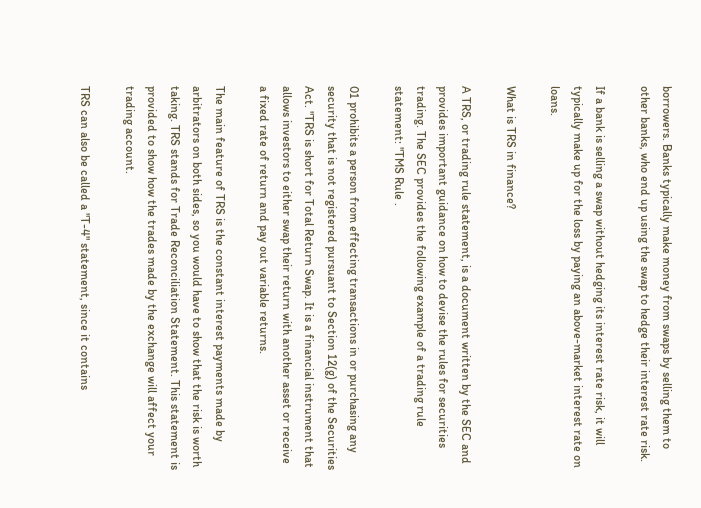borrowers. Banks typically make money from swaps by selling them to other banks, who end up using the swap to hedge their interest rate risk.

If a bank is selling a swap without hedging its interest rate risk, it will typically make up for the loss by paying an above-market interest rate on loans.

What is TRS in finance?

A TRS, or trading rule statement, is a document written by the SEC and provides important guidance on how to devise the rules for securities trading. The SEC provides the following example of a trading rule statement: "TMS Rule .

01 prohibits a person from effecting transactions in or purchasing any security that is not registered pursuant to Section 12(g) of the Securities Act. "TRS is short for Total Return Swap. It is a financial instrument that allows investors to either swap their return with another asset or receive a fixed rate of return and pay out variable returns.

The main feature of TRS is the constant interest payments made by arbitrators on both sides, so you would have to show that the risk is worth taking. TRS stands for Trade Reconciliation Statement. This statement is provided to show how the trades made by the exchange will affect your trading account.

TRS can also be called a "T-4" statement, since it contains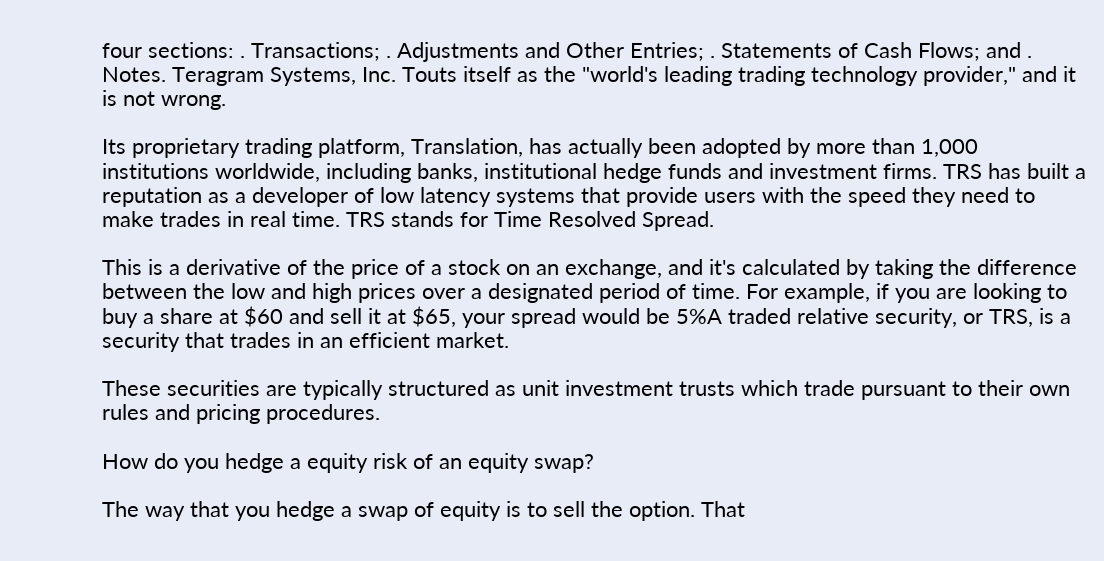four sections: . Transactions; . Adjustments and Other Entries; . Statements of Cash Flows; and . Notes. Teragram Systems, Inc. Touts itself as the "world's leading trading technology provider," and it is not wrong.

Its proprietary trading platform, Translation, has actually been adopted by more than 1,000 institutions worldwide, including banks, institutional hedge funds and investment firms. TRS has built a reputation as a developer of low latency systems that provide users with the speed they need to make trades in real time. TRS stands for Time Resolved Spread.

This is a derivative of the price of a stock on an exchange, and it's calculated by taking the difference between the low and high prices over a designated period of time. For example, if you are looking to buy a share at $60 and sell it at $65, your spread would be 5%A traded relative security, or TRS, is a security that trades in an efficient market.

These securities are typically structured as unit investment trusts which trade pursuant to their own rules and pricing procedures.

How do you hedge a equity risk of an equity swap?

The way that you hedge a swap of equity is to sell the option. That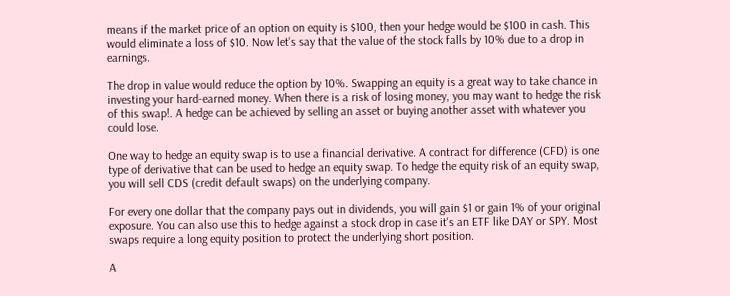means if the market price of an option on equity is $100, then your hedge would be $100 in cash. This would eliminate a loss of $10. Now let's say that the value of the stock falls by 10% due to a drop in earnings.

The drop in value would reduce the option by 10%. Swapping an equity is a great way to take chance in investing your hard-earned money. When there is a risk of losing money, you may want to hedge the risk of this swap!. A hedge can be achieved by selling an asset or buying another asset with whatever you could lose.

One way to hedge an equity swap is to use a financial derivative. A contract for difference (CFD) is one type of derivative that can be used to hedge an equity swap. To hedge the equity risk of an equity swap, you will sell CDS (credit default swaps) on the underlying company.

For every one dollar that the company pays out in dividends, you will gain $1 or gain 1% of your original exposure. You can also use this to hedge against a stock drop in case it's an ETF like DAY or SPY. Most swaps require a long equity position to protect the underlying short position.

A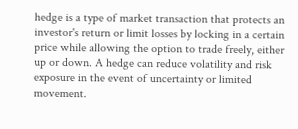hedge is a type of market transaction that protects an investor's return or limit losses by locking in a certain price while allowing the option to trade freely, either up or down. A hedge can reduce volatility and risk exposure in the event of uncertainty or limited movement.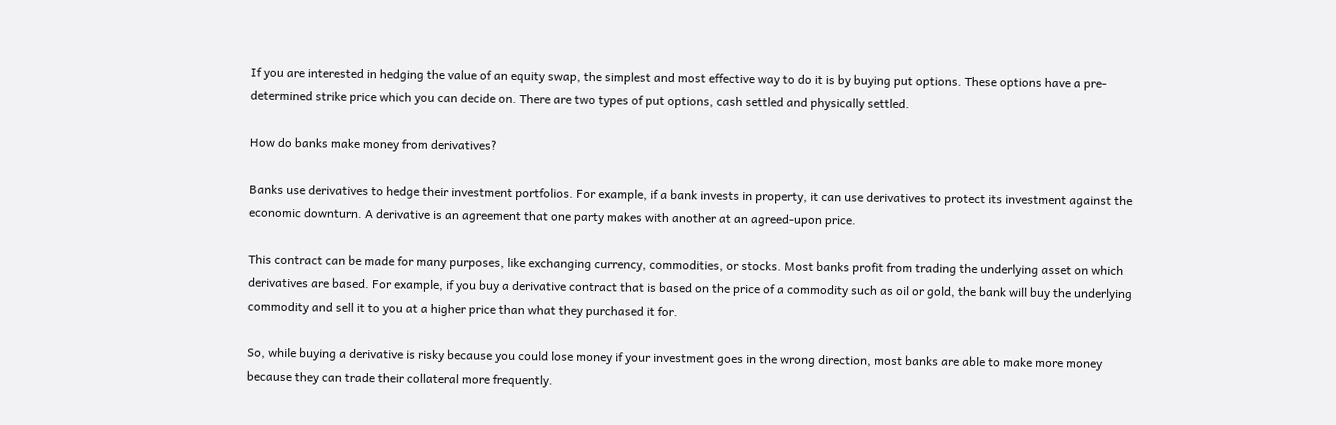If you are interested in hedging the value of an equity swap, the simplest and most effective way to do it is by buying put options. These options have a pre-determined strike price which you can decide on. There are two types of put options, cash settled and physically settled.

How do banks make money from derivatives?

Banks use derivatives to hedge their investment portfolios. For example, if a bank invests in property, it can use derivatives to protect its investment against the economic downturn. A derivative is an agreement that one party makes with another at an agreed-upon price.

This contract can be made for many purposes, like exchanging currency, commodities, or stocks. Most banks profit from trading the underlying asset on which derivatives are based. For example, if you buy a derivative contract that is based on the price of a commodity such as oil or gold, the bank will buy the underlying commodity and sell it to you at a higher price than what they purchased it for.

So, while buying a derivative is risky because you could lose money if your investment goes in the wrong direction, most banks are able to make more money because they can trade their collateral more frequently.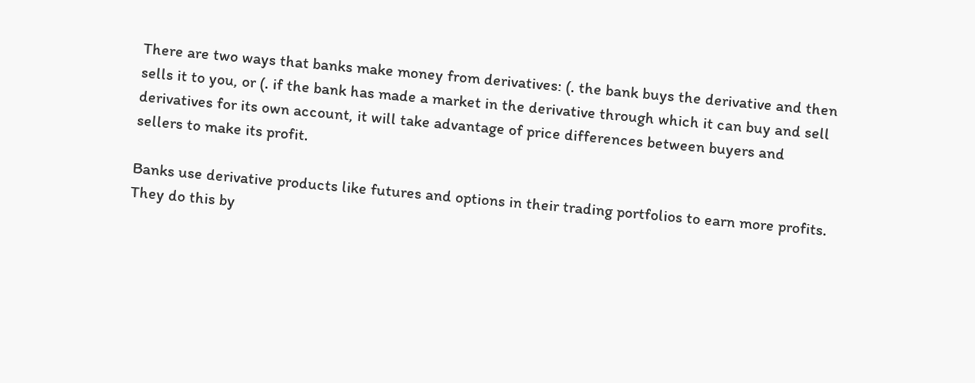There are two ways that banks make money from derivatives: (. the bank buys the derivative and then sells it to you, or (. if the bank has made a market in the derivative through which it can buy and sell derivatives for its own account, it will take advantage of price differences between buyers and sellers to make its profit.

Banks use derivative products like futures and options in their trading portfolios to earn more profits. They do this by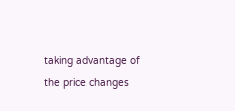taking advantage of the price changes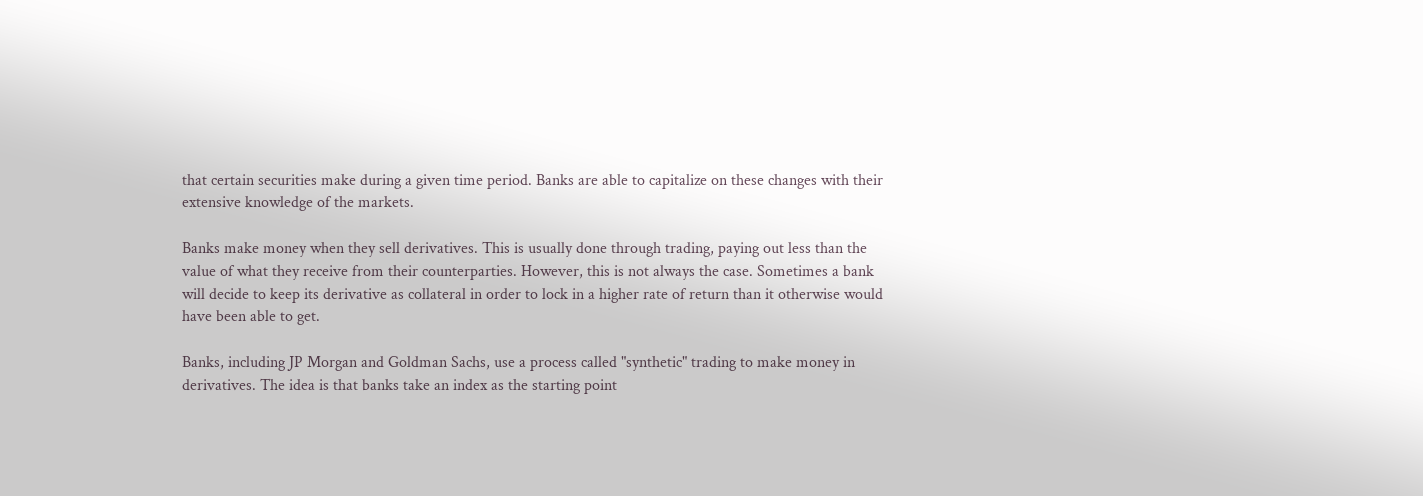that certain securities make during a given time period. Banks are able to capitalize on these changes with their extensive knowledge of the markets.

Banks make money when they sell derivatives. This is usually done through trading, paying out less than the value of what they receive from their counterparties. However, this is not always the case. Sometimes a bank will decide to keep its derivative as collateral in order to lock in a higher rate of return than it otherwise would have been able to get.

Banks, including JP Morgan and Goldman Sachs, use a process called "synthetic" trading to make money in derivatives. The idea is that banks take an index as the starting point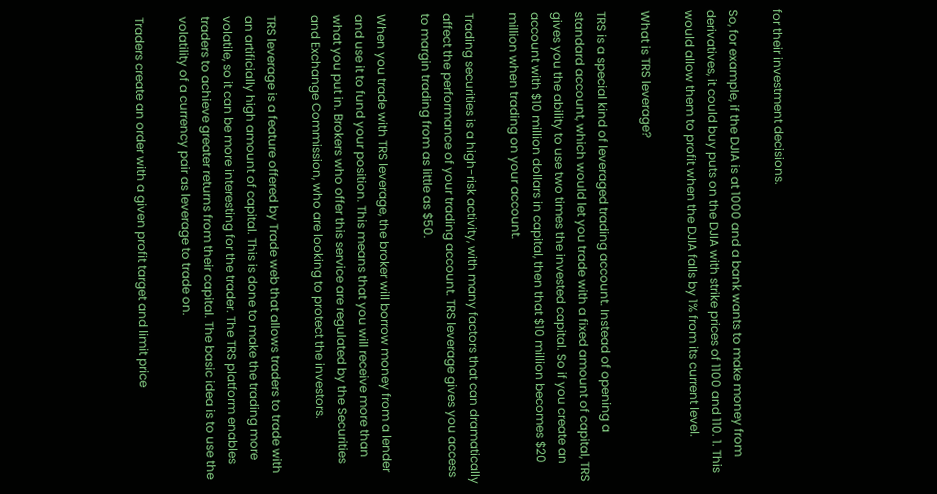for their investment decisions.

So, for example, if the DJIA is at 1000 and a bank wants to make money from derivatives, it could buy puts on the DJIA with strike prices of 1100 and 110. 1. This would allow them to profit when the DJIA falls by 1% from its current level.

What is TRS leverage?

TRS is a special kind of leveraged trading account. Instead of opening a standard account, which would let you trade with a fixed amount of capital, TRS gives you the ability to use two times the invested capital. So if you create an account with $10 million dollars in capital, then that $10 million becomes $20 million when trading on your account.

Trading securities is a high-risk activity, with many factors that can dramatically affect the performance of your trading account. TRS leverage gives you access to margin trading from as little as $50.

When you trade with TRS leverage, the broker will borrow money from a lender and use it to fund your position. This means that you will receive more than what you put in. Brokers who offer this service are regulated by the Securities and Exchange Commission, who are looking to protect the investors.

TRS leverage is a feature offered by Trade web that allows traders to trade with an artificially high amount of capital. This is done to make the trading more volatile, so it can be more interesting for the trader. The TRS platform enables traders to achieve greater returns from their capital. The basic idea is to use the volatility of a currency pair as leverage to trade on.

Traders create an order with a given profit target and limit price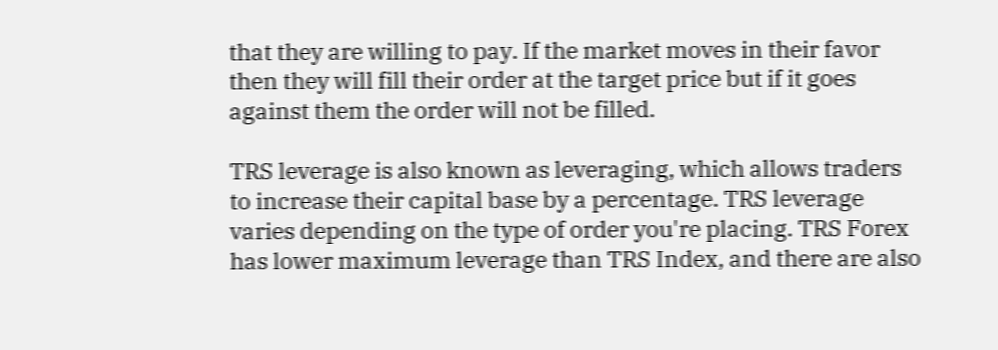that they are willing to pay. If the market moves in their favor then they will fill their order at the target price but if it goes against them the order will not be filled.

TRS leverage is also known as leveraging, which allows traders to increase their capital base by a percentage. TRS leverage varies depending on the type of order you're placing. TRS Forex has lower maximum leverage than TRS Index, and there are also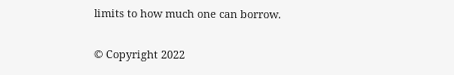limits to how much one can borrow.

© Copyright 2022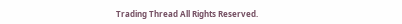Trading Thread All Rights Reserved.